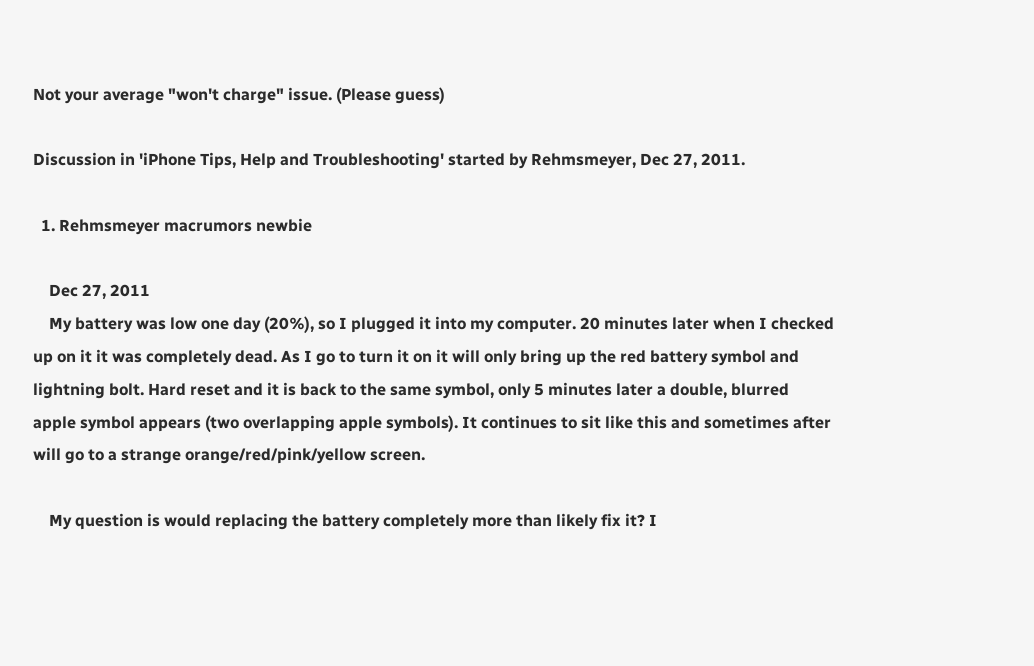Not your average "won't charge" issue. (Please guess)

Discussion in 'iPhone Tips, Help and Troubleshooting' started by Rehmsmeyer, Dec 27, 2011.

  1. Rehmsmeyer macrumors newbie

    Dec 27, 2011
    My battery was low one day (20%), so I plugged it into my computer. 20 minutes later when I checked up on it it was completely dead. As I go to turn it on it will only bring up the red battery symbol and lightning bolt. Hard reset and it is back to the same symbol, only 5 minutes later a double, blurred apple symbol appears (two overlapping apple symbols). It continues to sit like this and sometimes after will go to a strange orange/red/pink/yellow screen.

    My question is would replacing the battery completely more than likely fix it? I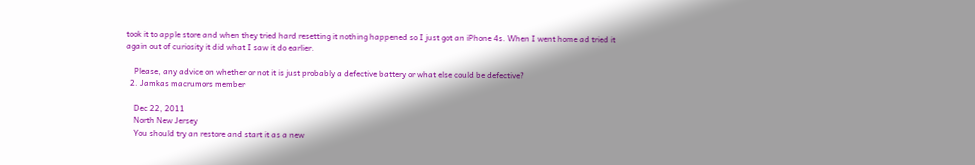took it to apple store and when they tried hard resetting it nothing happened so I just got an iPhone 4s. When I went home ad tried it again out of curiosity it did what I saw it do earlier.

    Please, any advice on whether or not it is just probably a defective battery or what else could be defective?
  2. Jamkas macrumors member

    Dec 22, 2011
    North New Jersey
    You should try an restore and start it as a new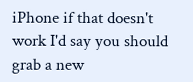iPhone if that doesn't work I'd say you should grab a new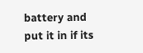battery and put it in if its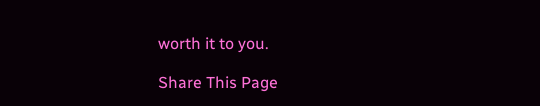worth it to you.

Share This Page